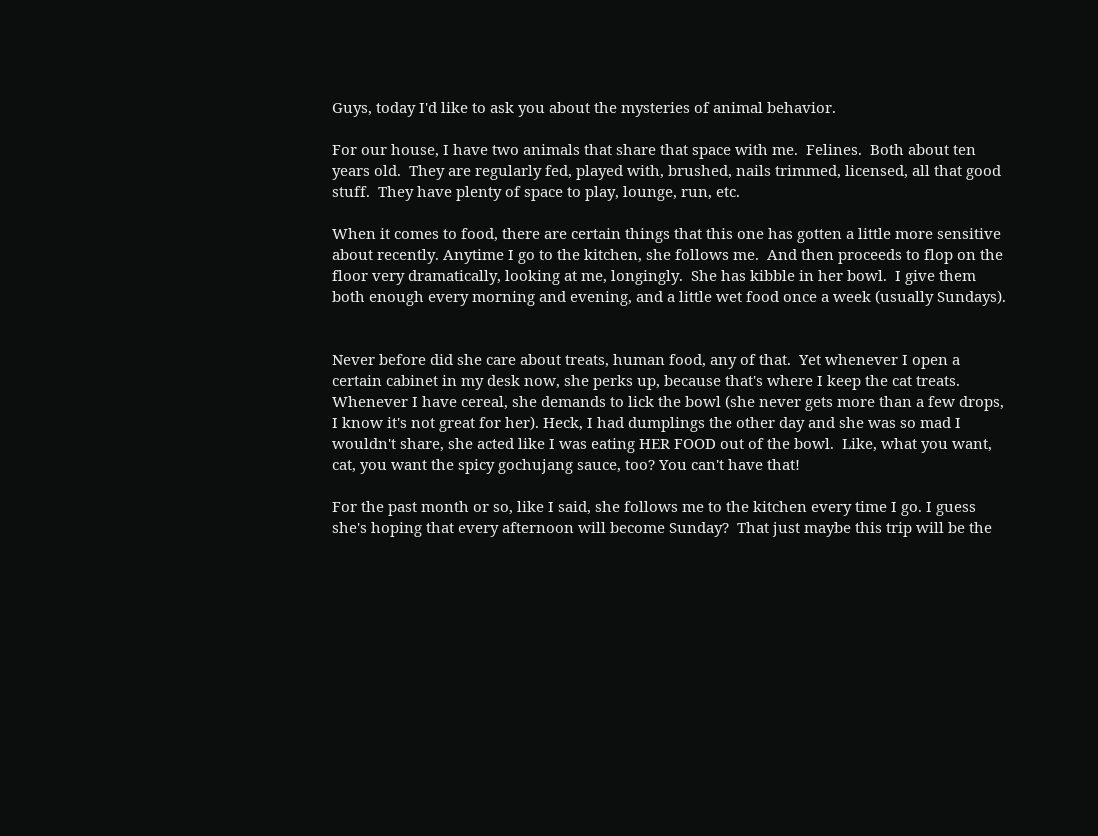Guys, today I'd like to ask you about the mysteries of animal behavior.

For our house, I have two animals that share that space with me.  Felines.  Both about ten years old.  They are regularly fed, played with, brushed, nails trimmed, licensed, all that good stuff.  They have plenty of space to play, lounge, run, etc.

When it comes to food, there are certain things that this one has gotten a little more sensitive about recently. Anytime I go to the kitchen, she follows me.  And then proceeds to flop on the floor very dramatically, looking at me, longingly.  She has kibble in her bowl.  I give them both enough every morning and evening, and a little wet food once a week (usually Sundays).


Never before did she care about treats, human food, any of that.  Yet whenever I open a certain cabinet in my desk now, she perks up, because that's where I keep the cat treats.  Whenever I have cereal, she demands to lick the bowl (she never gets more than a few drops, I know it's not great for her). Heck, I had dumplings the other day and she was so mad I wouldn't share, she acted like I was eating HER FOOD out of the bowl.  Like, what you want, cat, you want the spicy gochujang sauce, too? You can't have that!

For the past month or so, like I said, she follows me to the kitchen every time I go. I guess she's hoping that every afternoon will become Sunday?  That just maybe this trip will be the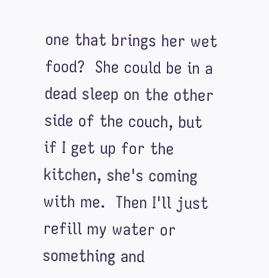one that brings her wet food?  She could be in a dead sleep on the other side of the couch, but if I get up for the kitchen, she's coming with me.  Then I'll just refill my water or something and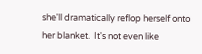she'll dramatically reflop herself onto her blanket.  It's not even like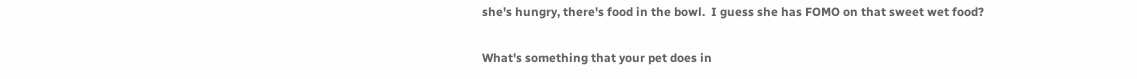she's hungry, there's food in the bowl.  I guess she has FOMO on that sweet wet food?

What's something that your pet does in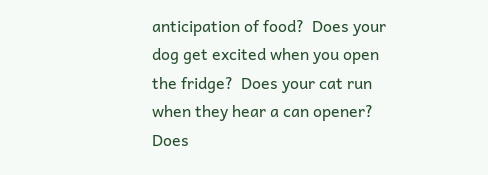anticipation of food?  Does your dog get excited when you open the fridge?  Does your cat run when they hear a can opener?  Does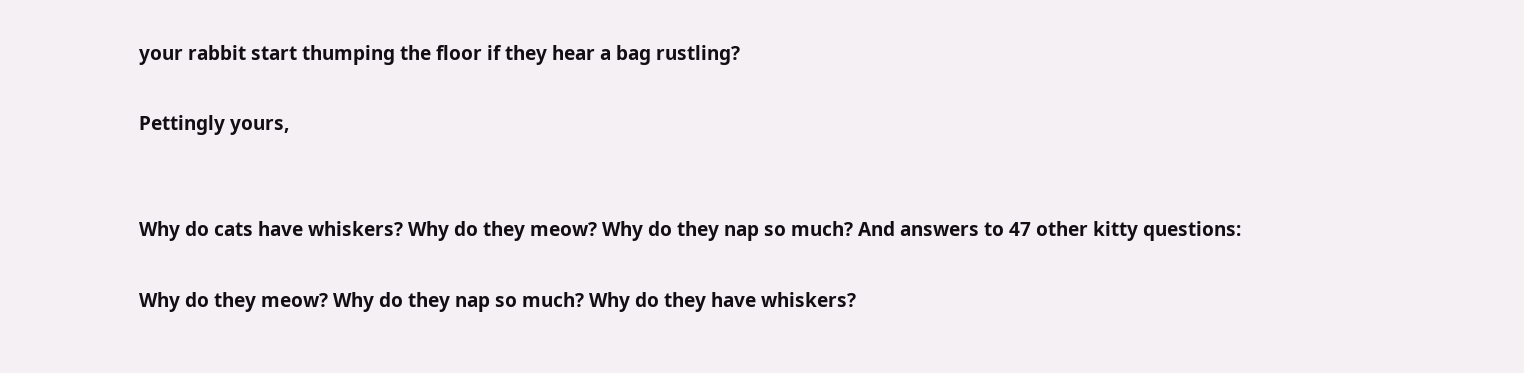your rabbit start thumping the floor if they hear a bag rustling?

Pettingly yours,


Why do cats have whiskers? Why do they meow? Why do they nap so much? And answers to 47 other kitty questions:

Why do they meow? Why do they nap so much? Why do they have whiskers?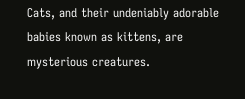Cats, and their undeniably adorable babies known as kittens, are mysterious creatures.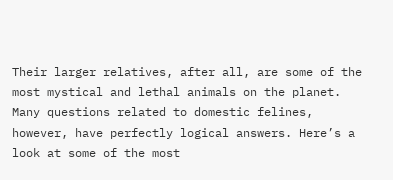Their larger relatives, after all, are some of the most mystical and lethal animals on the planet. Many questions related to domestic felines, however, have perfectly logical answers. Here’s a look at some of the most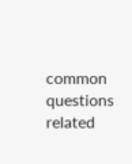common questions related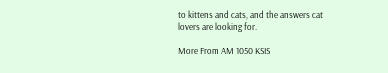to kittens and cats, and the answers cat lovers are looking for.

More From AM 1050 KSIS